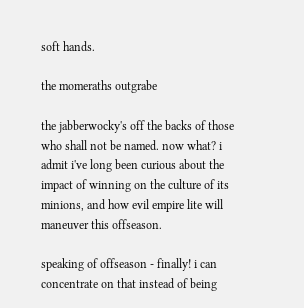soft hands.

the momeraths outgrabe

the jabberwocky's off the backs of those who shall not be named. now what? i admit i've long been curious about the impact of winning on the culture of its minions, and how evil empire lite will maneuver this offseason.

speaking of offseason - finally! i can concentrate on that instead of being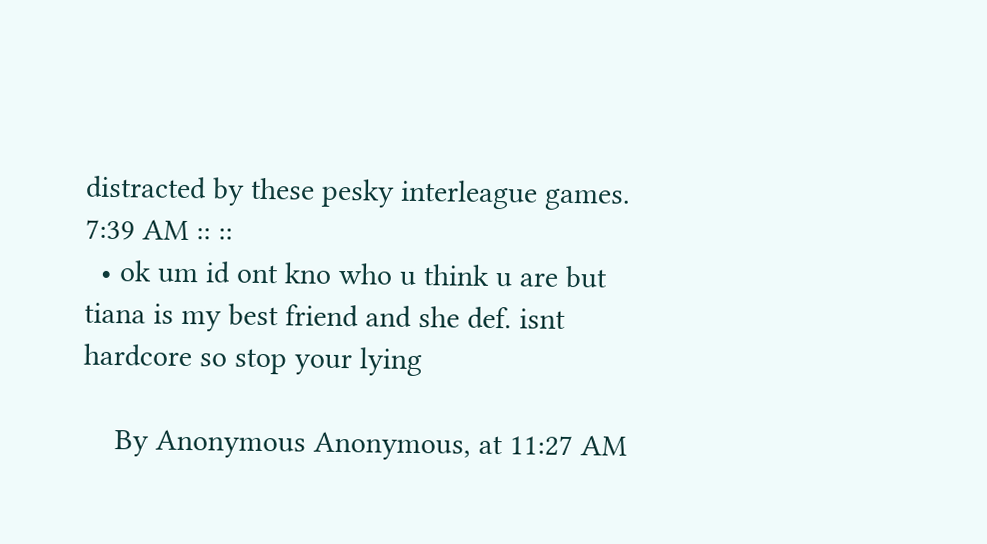distracted by these pesky interleague games.
7:39 AM :: ::
  • ok um id ont kno who u think u are but tiana is my best friend and she def. isnt hardcore so stop your lying

    By Anonymous Anonymous, at 11:27 AM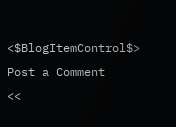<$BlogItemControl$>
Post a Comment
<<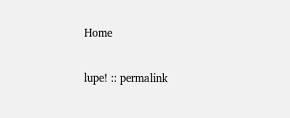Home

lupe! :: permalink